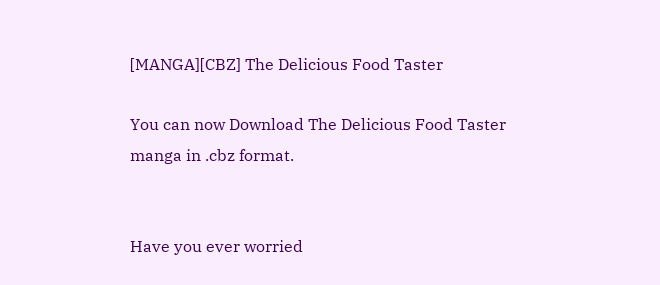[MANGA][CBZ] The Delicious Food Taster

You can now Download The Delicious Food Taster manga in .cbz format.


Have you ever worried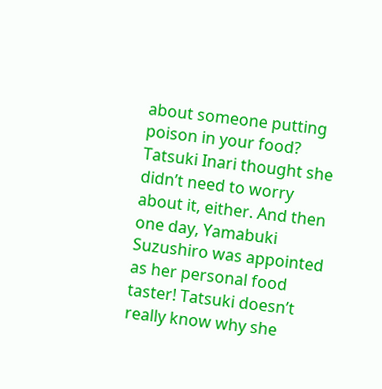about someone putting poison in your food? Tatsuki Inari thought she didn’t need to worry about it, either. And then one day, Yamabuki Suzushiro was appointed as her personal food taster! Tatsuki doesn’t really know why she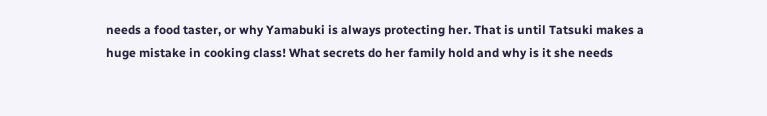needs a food taster, or why Yamabuki is always protecting her. That is until Tatsuki makes a huge mistake in cooking class! What secrets do her family hold and why is it she needs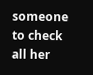someone to check all her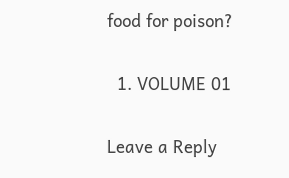food for poison?


  1. VOLUME 01


Leave a Reply